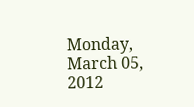Monday, March 05, 2012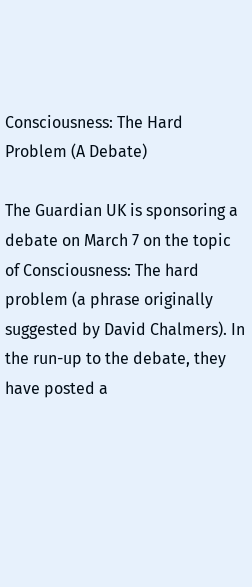Consciousness: The Hard Problem (A Debate)

The Guardian UK is sponsoring a debate on March 7 on the topic of Consciousness: The hard problem (a phrase originally suggested by David Chalmers). In the run-up to the debate, they have posted a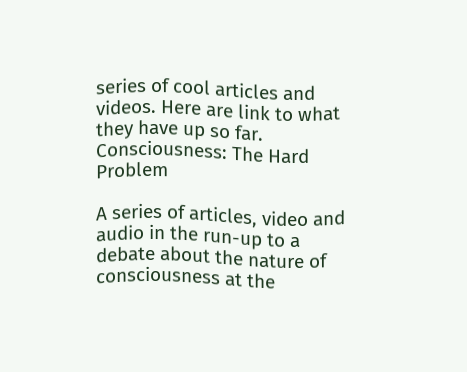series of cool articles and videos. Here are link to what they have up so far.
Consciousness: The Hard Problem

A series of articles, video and audio in the run-up to a debate about the nature of consciousness at the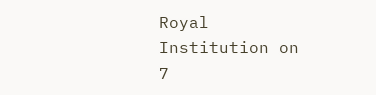Royal Institution on 7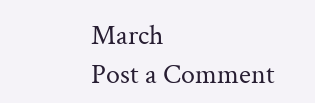March
Post a Comment